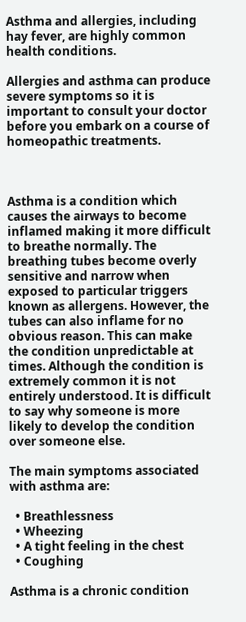Asthma and allergies, including hay fever, are highly common health conditions.

Allergies and asthma can produce severe symptoms so it is important to consult your doctor before you embark on a course of homeopathic treatments.



Asthma is a condition which causes the airways to become inflamed making it more difficult to breathe normally. The breathing tubes become overly sensitive and narrow when exposed to particular triggers known as allergens. However, the tubes can also inflame for no obvious reason. This can make the condition unpredictable at times. Although the condition is extremely common it is not entirely understood. It is difficult to say why someone is more likely to develop the condition over someone else.

The main symptoms associated with asthma are:

  • Breathlessness
  • Wheezing
  • A tight feeling in the chest
  • Coughing

Asthma is a chronic condition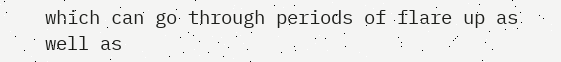which can go through periods of flare up as well as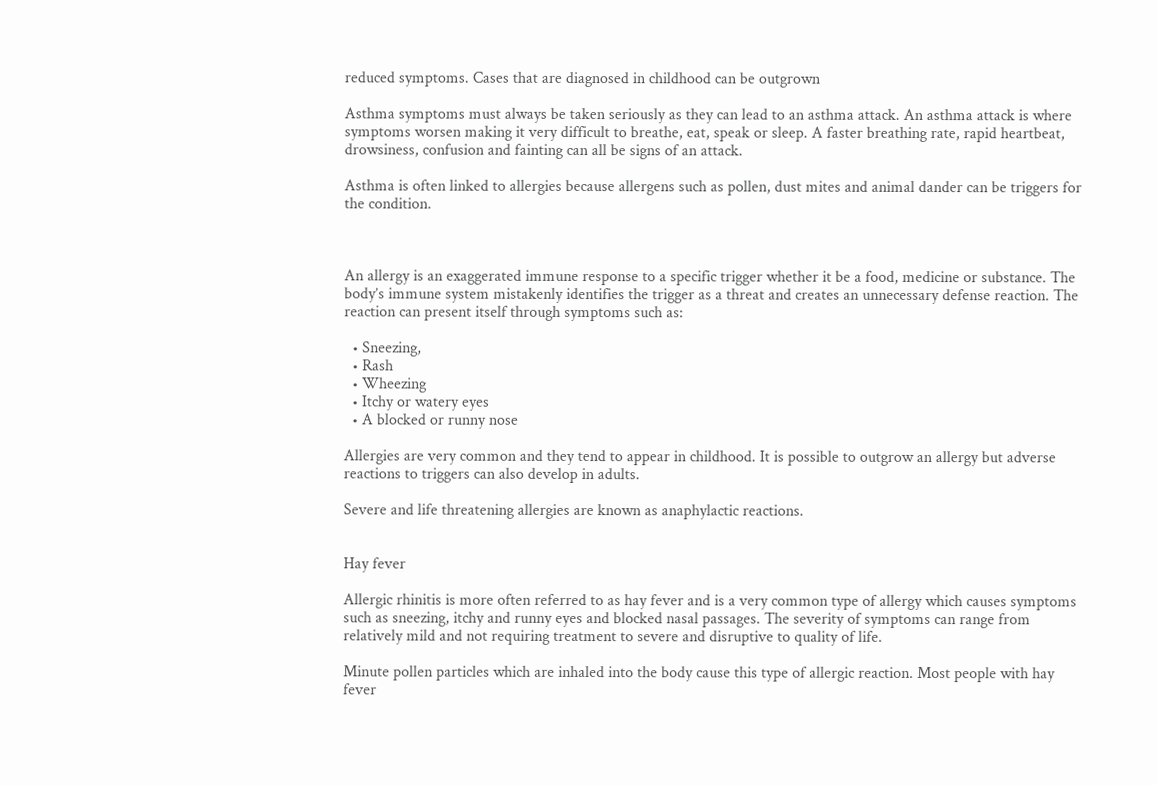reduced symptoms. Cases that are diagnosed in childhood can be outgrown

Asthma symptoms must always be taken seriously as they can lead to an asthma attack. An asthma attack is where symptoms worsen making it very difficult to breathe, eat, speak or sleep. A faster breathing rate, rapid heartbeat, drowsiness, confusion and fainting can all be signs of an attack.

Asthma is often linked to allergies because allergens such as pollen, dust mites and animal dander can be triggers for the condition.



An allergy is an exaggerated immune response to a specific trigger whether it be a food, medicine or substance. The body’s immune system mistakenly identifies the trigger as a threat and creates an unnecessary defense reaction. The reaction can present itself through symptoms such as:

  • Sneezing,
  • Rash
  • Wheezing
  • Itchy or watery eyes
  • A blocked or runny nose

Allergies are very common and they tend to appear in childhood. It is possible to outgrow an allergy but adverse reactions to triggers can also develop in adults.

Severe and life threatening allergies are known as anaphylactic reactions.


Hay fever

Allergic rhinitis is more often referred to as hay fever and is a very common type of allergy which causes symptoms such as sneezing, itchy and runny eyes and blocked nasal passages. The severity of symptoms can range from relatively mild and not requiring treatment to severe and disruptive to quality of life.

Minute pollen particles which are inhaled into the body cause this type of allergic reaction. Most people with hay fever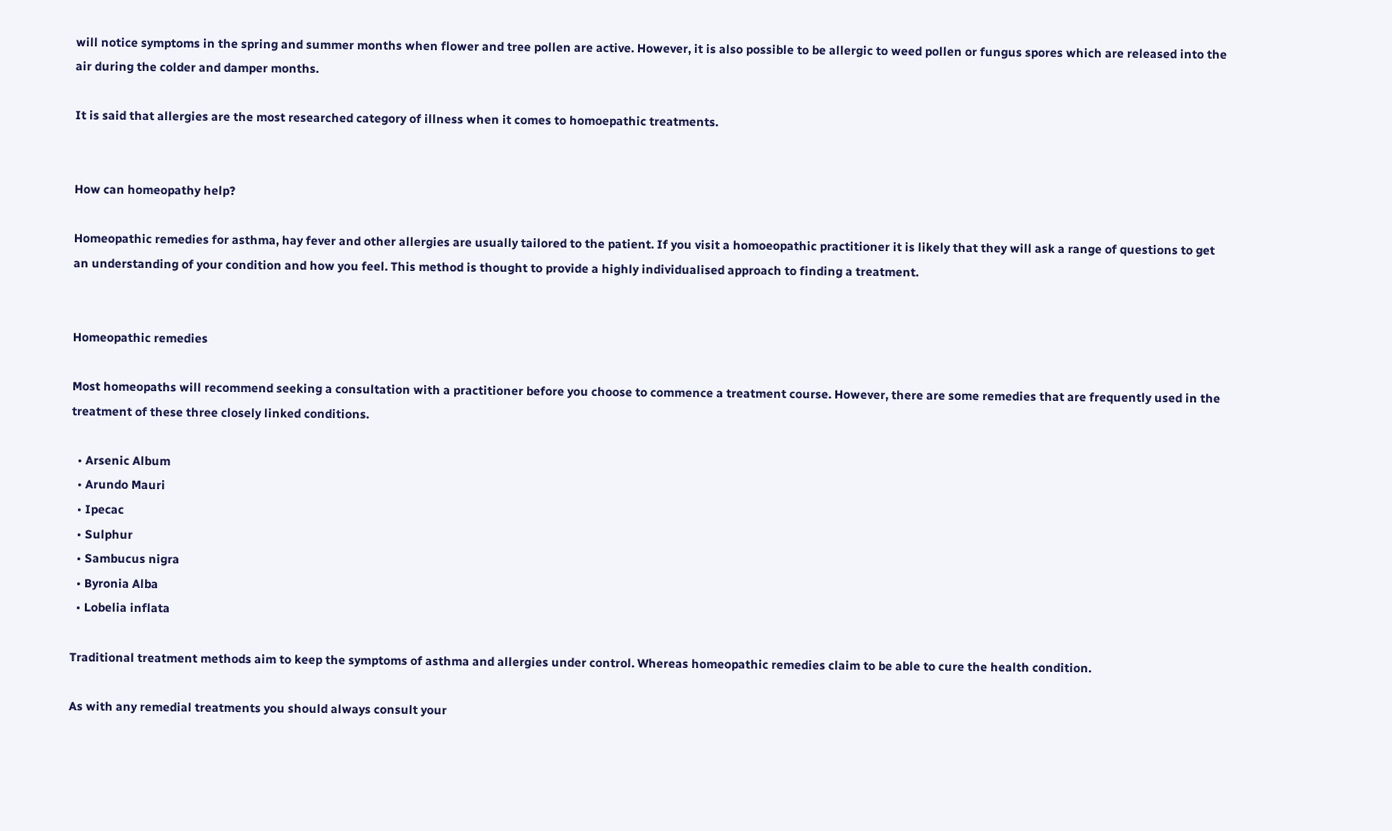will notice symptoms in the spring and summer months when flower and tree pollen are active. However, it is also possible to be allergic to weed pollen or fungus spores which are released into the air during the colder and damper months.

It is said that allergies are the most researched category of illness when it comes to homoepathic treatments.


How can homeopathy help?

Homeopathic remedies for asthma, hay fever and other allergies are usually tailored to the patient. If you visit a homoeopathic practitioner it is likely that they will ask a range of questions to get an understanding of your condition and how you feel. This method is thought to provide a highly individualised approach to finding a treatment.


Homeopathic remedies

Most homeopaths will recommend seeking a consultation with a practitioner before you choose to commence a treatment course. However, there are some remedies that are frequently used in the treatment of these three closely linked conditions.

  • Arsenic Album
  • Arundo Mauri
  • Ipecac
  • Sulphur
  • Sambucus nigra
  • Byronia Alba
  • Lobelia inflata

Traditional treatment methods aim to keep the symptoms of asthma and allergies under control. Whereas homeopathic remedies claim to be able to cure the health condition.

As with any remedial treatments you should always consult your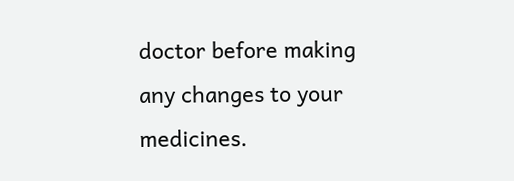doctor before making any changes to your medicines.